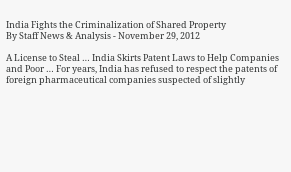India Fights the Criminalization of Shared Property
By Staff News & Analysis - November 29, 2012

A License to Steal … India Skirts Patent Laws to Help Companies and Poor … For years, India has refused to respect the patents of foreign pharmaceutical companies suspected of slightly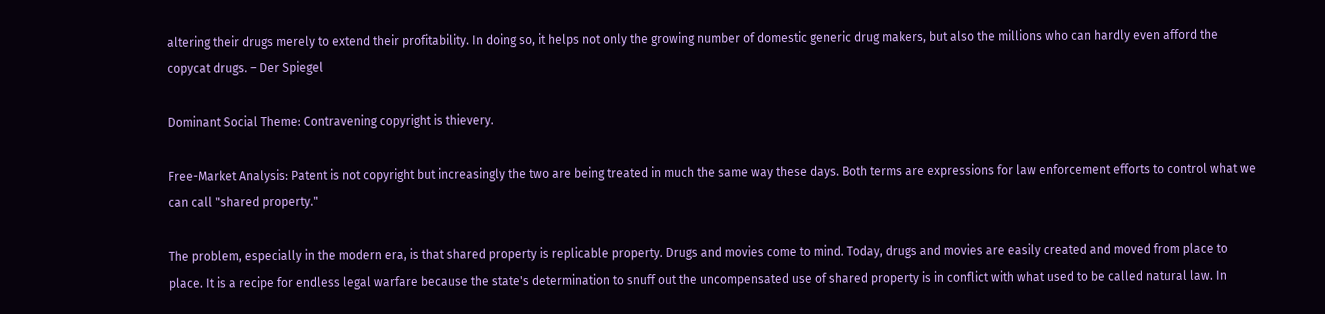altering their drugs merely to extend their profitability. In doing so, it helps not only the growing number of domestic generic drug makers, but also the millions who can hardly even afford the copycat drugs. – Der Spiegel

Dominant Social Theme: Contravening copyright is thievery.

Free-Market Analysis: Patent is not copyright but increasingly the two are being treated in much the same way these days. Both terms are expressions for law enforcement efforts to control what we can call "shared property."

The problem, especially in the modern era, is that shared property is replicable property. Drugs and movies come to mind. Today, drugs and movies are easily created and moved from place to place. It is a recipe for endless legal warfare because the state's determination to snuff out the uncompensated use of shared property is in conflict with what used to be called natural law. In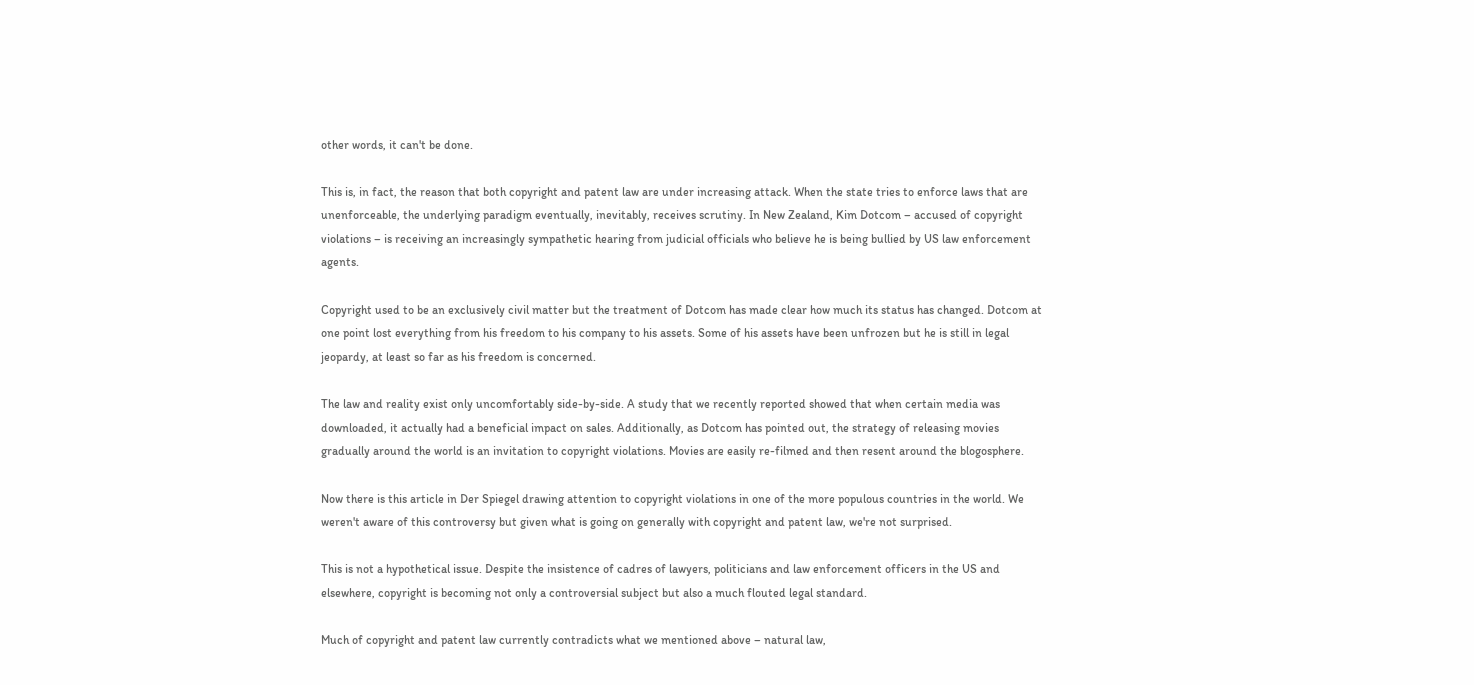other words, it can't be done.

This is, in fact, the reason that both copyright and patent law are under increasing attack. When the state tries to enforce laws that are unenforceable, the underlying paradigm eventually, inevitably, receives scrutiny. In New Zealand, Kim Dotcom – accused of copyright violations – is receiving an increasingly sympathetic hearing from judicial officials who believe he is being bullied by US law enforcement agents.

Copyright used to be an exclusively civil matter but the treatment of Dotcom has made clear how much its status has changed. Dotcom at one point lost everything from his freedom to his company to his assets. Some of his assets have been unfrozen but he is still in legal jeopardy, at least so far as his freedom is concerned.

The law and reality exist only uncomfortably side-by-side. A study that we recently reported showed that when certain media was downloaded, it actually had a beneficial impact on sales. Additionally, as Dotcom has pointed out, the strategy of releasing movies gradually around the world is an invitation to copyright violations. Movies are easily re-filmed and then resent around the blogosphere.

Now there is this article in Der Spiegel drawing attention to copyright violations in one of the more populous countries in the world. We weren't aware of this controversy but given what is going on generally with copyright and patent law, we're not surprised.

This is not a hypothetical issue. Despite the insistence of cadres of lawyers, politicians and law enforcement officers in the US and elsewhere, copyright is becoming not only a controversial subject but also a much flouted legal standard.

Much of copyright and patent law currently contradicts what we mentioned above – natural law,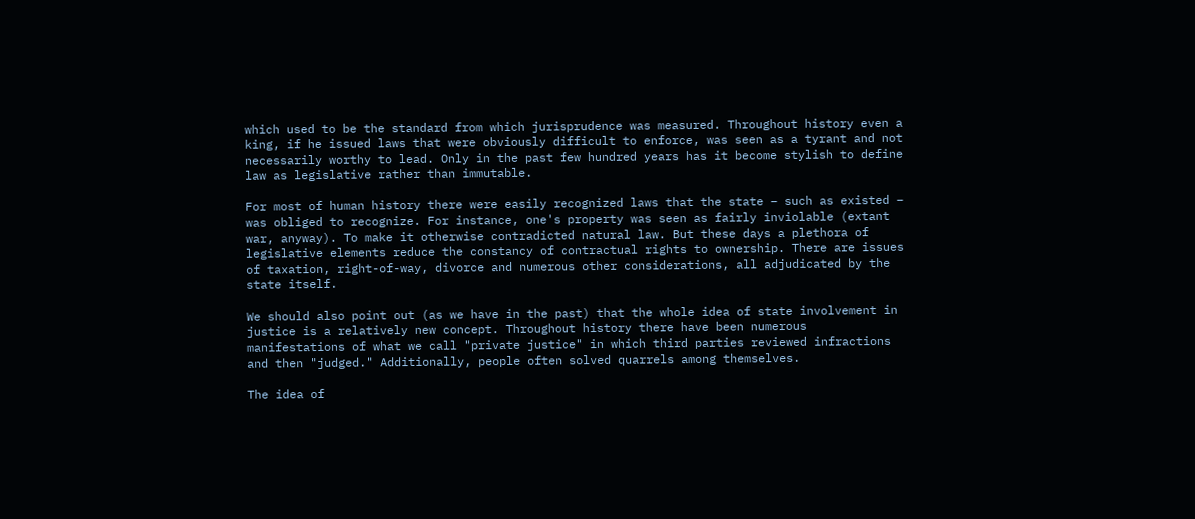which used to be the standard from which jurisprudence was measured. Throughout history even a king, if he issued laws that were obviously difficult to enforce, was seen as a tyrant and not necessarily worthy to lead. Only in the past few hundred years has it become stylish to define law as legislative rather than immutable.

For most of human history there were easily recognized laws that the state – such as existed – was obliged to recognize. For instance, one's property was seen as fairly inviolable (extant war, anyway). To make it otherwise contradicted natural law. But these days a plethora of legislative elements reduce the constancy of contractual rights to ownership. There are issues of taxation, right-of-way, divorce and numerous other considerations, all adjudicated by the state itself.

We should also point out (as we have in the past) that the whole idea of state involvement in justice is a relatively new concept. Throughout history there have been numerous manifestations of what we call "private justice" in which third parties reviewed infractions and then "judged." Additionally, people often solved quarrels among themselves.

The idea of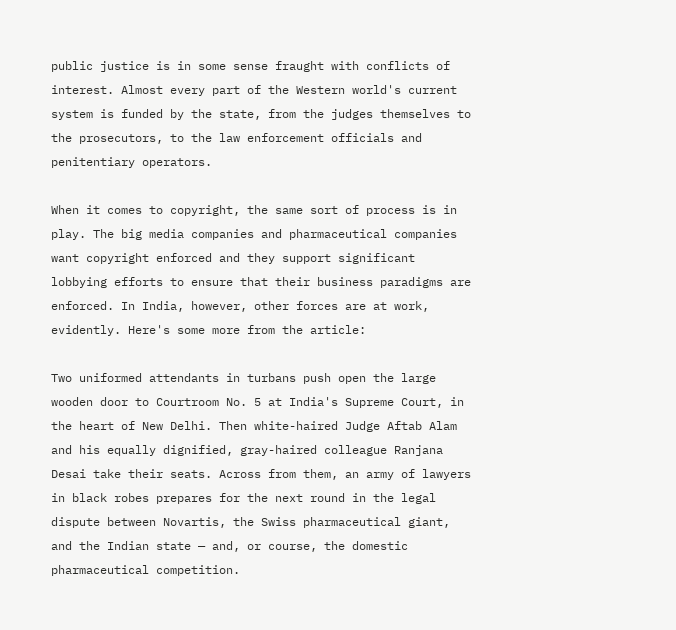public justice is in some sense fraught with conflicts of interest. Almost every part of the Western world's current system is funded by the state, from the judges themselves to the prosecutors, to the law enforcement officials and penitentiary operators.

When it comes to copyright, the same sort of process is in play. The big media companies and pharmaceutical companies want copyright enforced and they support significant lobbying efforts to ensure that their business paradigms are enforced. In India, however, other forces are at work, evidently. Here's some more from the article:

Two uniformed attendants in turbans push open the large wooden door to Courtroom No. 5 at India's Supreme Court, in the heart of New Delhi. Then white-haired Judge Aftab Alam and his equally dignified, gray-haired colleague Ranjana Desai take their seats. Across from them, an army of lawyers in black robes prepares for the next round in the legal dispute between Novartis, the Swiss pharmaceutical giant, and the Indian state — and, or course, the domestic pharmaceutical competition.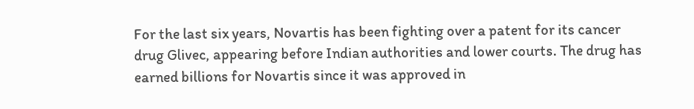For the last six years, Novartis has been fighting over a patent for its cancer drug Glivec, appearing before Indian authorities and lower courts. The drug has earned billions for Novartis since it was approved in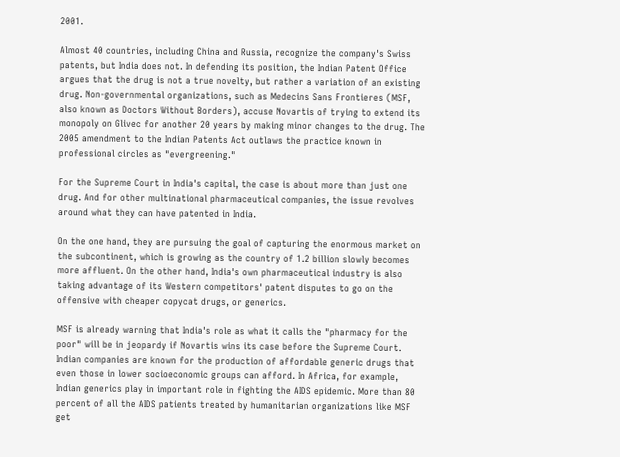2001.

Almost 40 countries, including China and Russia, recognize the company's Swiss patents, but India does not. In defending its position, the Indian Patent Office argues that the drug is not a true novelty, but rather a variation of an existing drug. Non-governmental organizations, such as Medecins Sans Frontieres (MSF, also known as Doctors Without Borders), accuse Novartis of trying to extend its monopoly on Glivec for another 20 years by making minor changes to the drug. The 2005 amendment to the Indian Patents Act outlaws the practice known in professional circles as "evergreening."

For the Supreme Court in India's capital, the case is about more than just one drug. And for other multinational pharmaceutical companies, the issue revolves around what they can have patented in India.

On the one hand, they are pursuing the goal of capturing the enormous market on the subcontinent, which is growing as the country of 1.2 billion slowly becomes more affluent. On the other hand, India's own pharmaceutical industry is also taking advantage of its Western competitors' patent disputes to go on the offensive with cheaper copycat drugs, or generics.

MSF is already warning that India's role as what it calls the "pharmacy for the poor" will be in jeopardy if Novartis wins its case before the Supreme Court. Indian companies are known for the production of affordable generic drugs that even those in lower socioeconomic groups can afford. In Africa, for example, Indian generics play in important role in fighting the AIDS epidemic. More than 80 percent of all the AIDS patients treated by humanitarian organizations like MSF get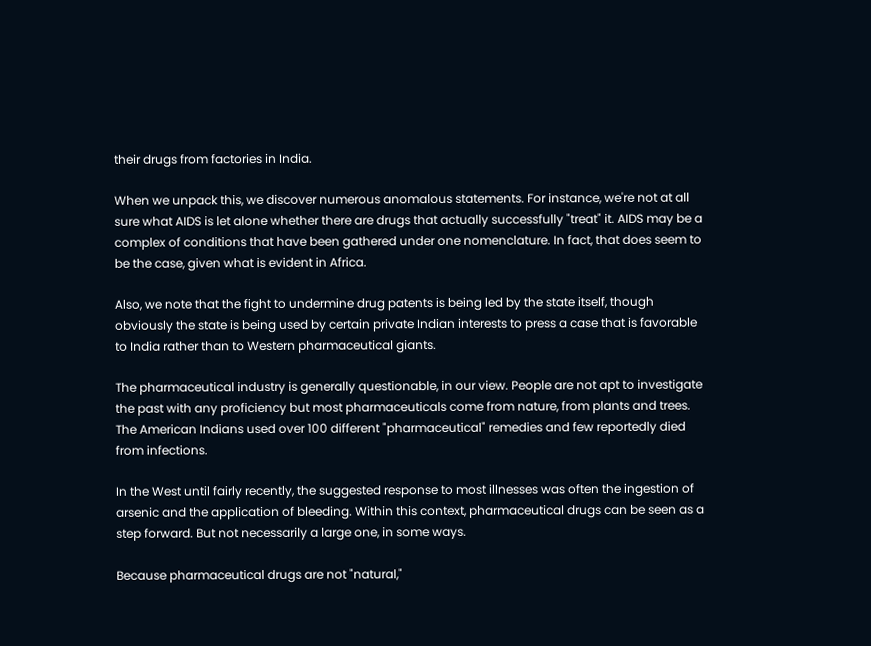their drugs from factories in India.

When we unpack this, we discover numerous anomalous statements. For instance, we're not at all sure what AIDS is let alone whether there are drugs that actually successfully "treat" it. AIDS may be a complex of conditions that have been gathered under one nomenclature. In fact, that does seem to be the case, given what is evident in Africa.

Also, we note that the fight to undermine drug patents is being led by the state itself, though obviously the state is being used by certain private Indian interests to press a case that is favorable to India rather than to Western pharmaceutical giants.

The pharmaceutical industry is generally questionable, in our view. People are not apt to investigate the past with any proficiency but most pharmaceuticals come from nature, from plants and trees. The American Indians used over 100 different "pharmaceutical" remedies and few reportedly died from infections.

In the West until fairly recently, the suggested response to most illnesses was often the ingestion of arsenic and the application of bleeding. Within this context, pharmaceutical drugs can be seen as a step forward. But not necessarily a large one, in some ways.

Because pharmaceutical drugs are not "natural,"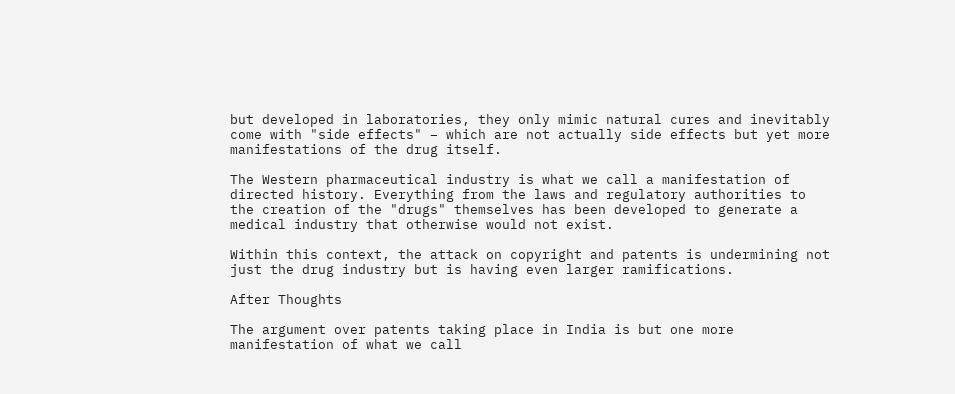but developed in laboratories, they only mimic natural cures and inevitably come with "side effects" – which are not actually side effects but yet more manifestations of the drug itself.

The Western pharmaceutical industry is what we call a manifestation of directed history. Everything from the laws and regulatory authorities to the creation of the "drugs" themselves has been developed to generate a medical industry that otherwise would not exist.

Within this context, the attack on copyright and patents is undermining not just the drug industry but is having even larger ramifications.

After Thoughts

The argument over patents taking place in India is but one more manifestation of what we call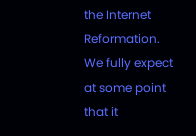the Internet Reformation. We fully expect at some point that it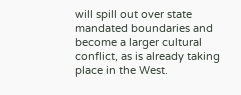will spill out over state mandated boundaries and become a larger cultural conflict, as is already taking place in the West.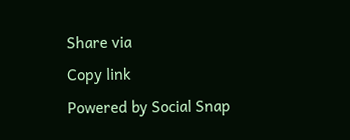Share via
Copy link
Powered by Social Snap